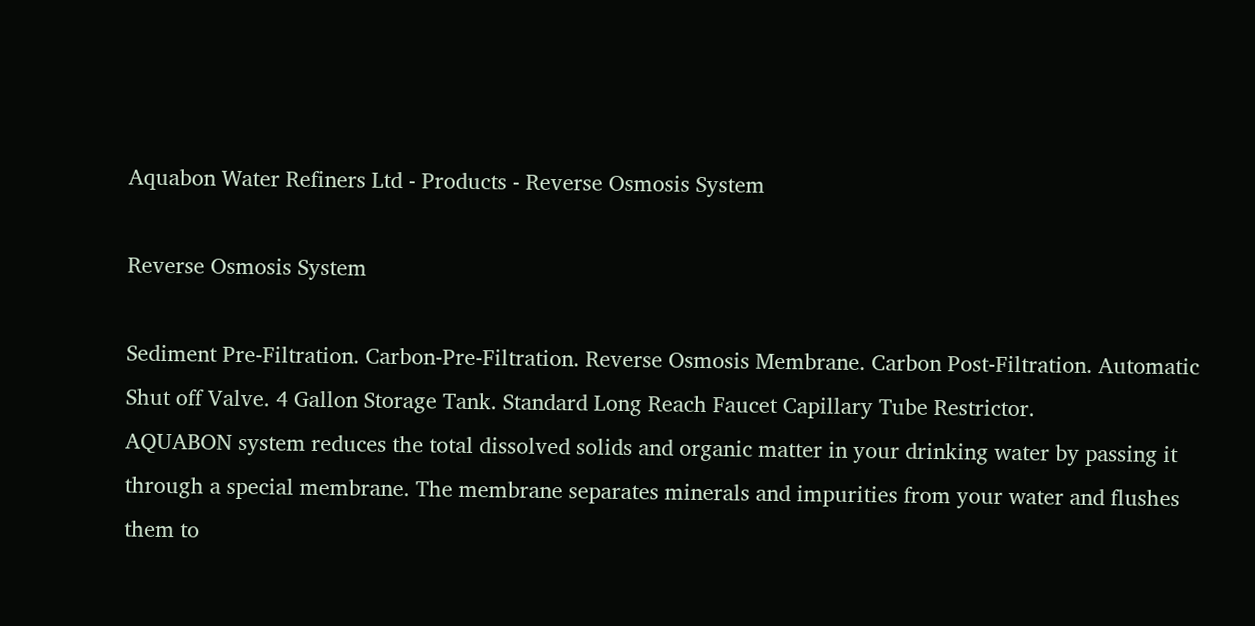Aquabon Water Refiners Ltd - Products - Reverse Osmosis System

Reverse Osmosis System

Sediment Pre-Filtration. Carbon-Pre-Filtration. Reverse Osmosis Membrane. Carbon Post-Filtration. Automatic Shut off Valve. 4 Gallon Storage Tank. Standard Long Reach Faucet Capillary Tube Restrictor.
AQUABON system reduces the total dissolved solids and organic matter in your drinking water by passing it through a special membrane. The membrane separates minerals and impurities from your water and flushes them to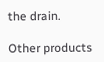the drain.

Other products